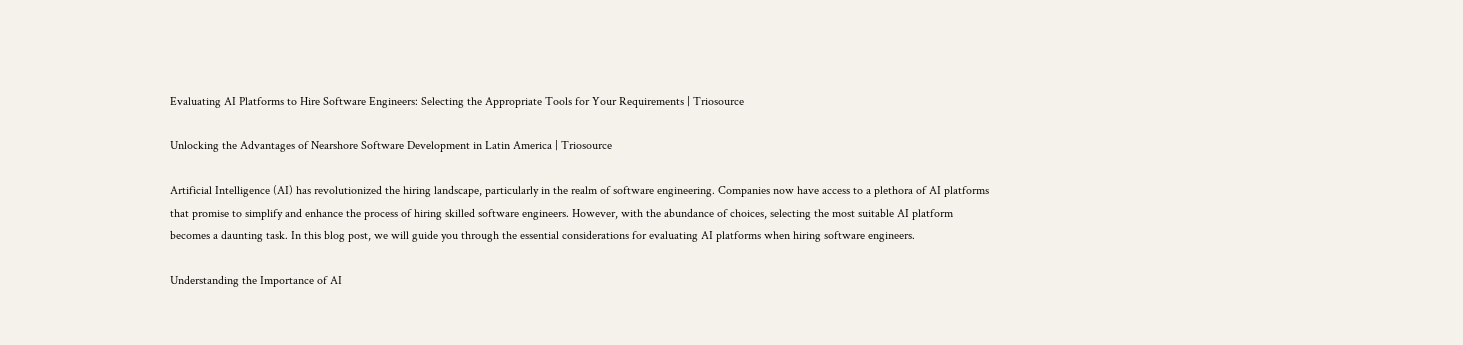Evaluating AI Platforms to Hire Software Engineers: Selecting the Appropriate Tools for Your Requirements | Triosource

Unlocking the Advantages of Nearshore Software Development in Latin America | Triosource

Artificial Intelligence (AI) has revolutionized the hiring landscape, particularly in the realm of software engineering. Companies now have access to a plethora of AI platforms that promise to simplify and enhance the process of hiring skilled software engineers. However, with the abundance of choices, selecting the most suitable AI platform becomes a daunting task. In this blog post, we will guide you through the essential considerations for evaluating AI platforms when hiring software engineers.

Understanding the Importance of AI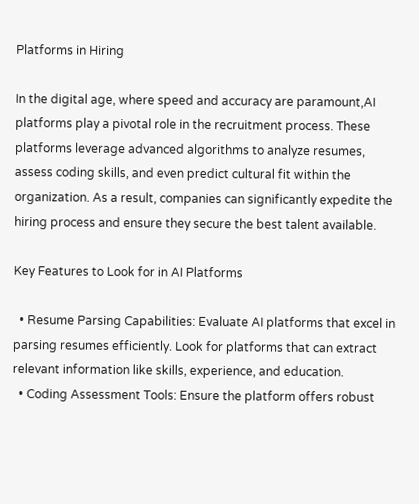Platforms in Hiring

In the digital age, where speed and accuracy are paramount,AI platforms play a pivotal role in the recruitment process. These platforms leverage advanced algorithms to analyze resumes, assess coding skills, and even predict cultural fit within the organization. As a result, companies can significantly expedite the hiring process and ensure they secure the best talent available.

Key Features to Look for in AI Platforms

  • Resume Parsing Capabilities: Evaluate AI platforms that excel in parsing resumes efficiently. Look for platforms that can extract relevant information like skills, experience, and education.
  • Coding Assessment Tools: Ensure the platform offers robust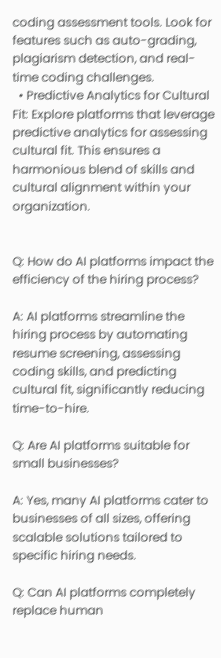coding assessment tools. Look for features such as auto-grading, plagiarism detection, and real-time coding challenges.
  • Predictive Analytics for Cultural Fit: Explore platforms that leverage predictive analytics for assessing cultural fit. This ensures a harmonious blend of skills and cultural alignment within your organization.


Q: How do AI platforms impact the efficiency of the hiring process?

A: AI platforms streamline the hiring process by automating resume screening, assessing coding skills, and predicting cultural fit, significantly reducing time-to-hire.

Q: Are AI platforms suitable for small businesses?

A: Yes, many AI platforms cater to businesses of all sizes, offering scalable solutions tailored to specific hiring needs.

Q: Can AI platforms completely replace human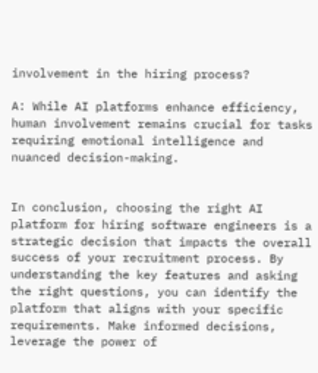involvement in the hiring process?

A: While AI platforms enhance efficiency, human involvement remains crucial for tasks requiring emotional intelligence and nuanced decision-making.


In conclusion, choosing the right AI platform for hiring software engineers is a strategic decision that impacts the overall success of your recruitment process. By understanding the key features and asking the right questions, you can identify the platform that aligns with your specific requirements. Make informed decisions, leverage the power of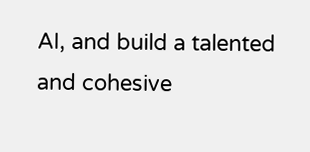AI, and build a talented and cohesive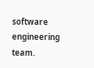software engineering team.